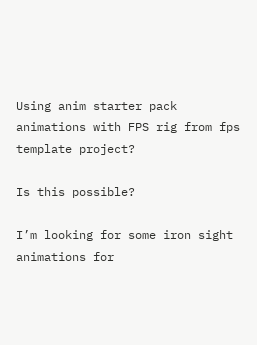Using anim starter pack animations with FPS rig from fps template project?

Is this possible?

I’m looking for some iron sight animations for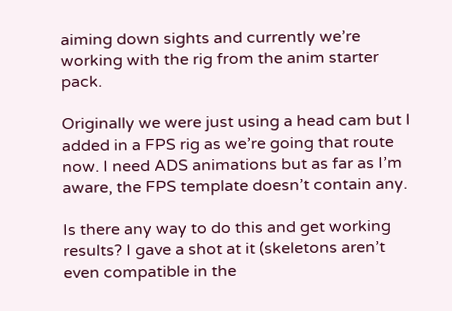aiming down sights and currently we’re working with the rig from the anim starter pack.

Originally we were just using a head cam but I added in a FPS rig as we’re going that route now. I need ADS animations but as far as I’m aware, the FPS template doesn’t contain any.

Is there any way to do this and get working results? I gave a shot at it (skeletons aren’t even compatible in the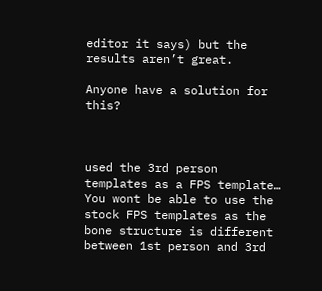editor it says) but the results aren’t great.

Anyone have a solution for this?



used the 3rd person templates as a FPS template… You wont be able to use the stock FPS templates as the bone structure is different between 1st person and 3rd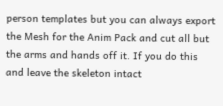person templates but you can always export the Mesh for the Anim Pack and cut all but the arms and hands off it. If you do this and leave the skeleton intact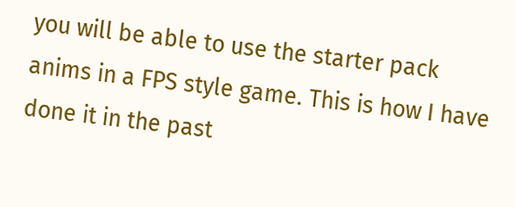you will be able to use the starter pack anims in a FPS style game. This is how I have done it in the past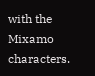with the Mixamo characters.